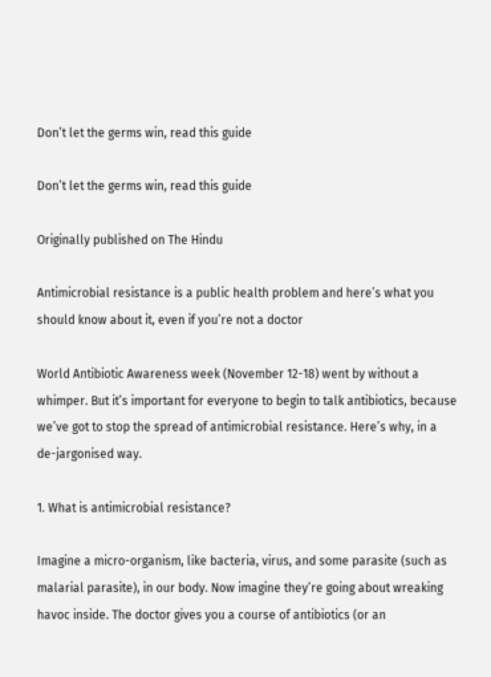Don’t let the germs win, read this guide

Don’t let the germs win, read this guide

Originally published on The Hindu

Antimicrobial resistance is a public health problem and here’s what you should know about it, even if you’re not a doctor

World Antibiotic Awareness week (November 12-18) went by without a whimper. But it’s important for everyone to begin to talk antibiotics, because we’ve got to stop the spread of antimicrobial resistance. Here’s why, in a de-jargonised way.

1. What is antimicrobial resistance?

Imagine a micro-organism, like bacteria, virus, and some parasite (such as malarial parasite), in our body. Now imagine they’re going about wreaking havoc inside. The doctor gives you a course of antibiotics (or an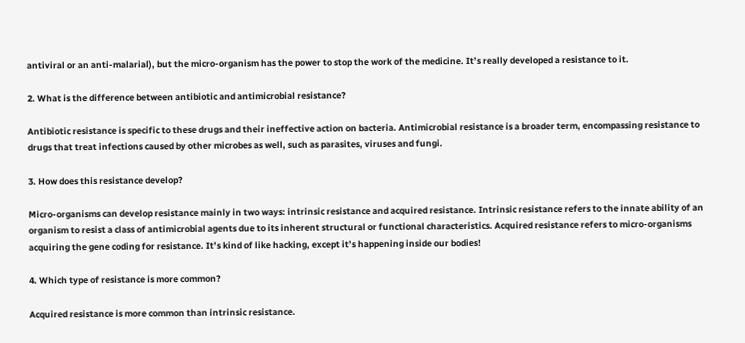antiviral or an anti-malarial), but the micro-organism has the power to stop the work of the medicine. It’s really developed a resistance to it.

2. What is the difference between antibiotic and antimicrobial resistance?

Antibiotic resistance is specific to these drugs and their ineffective action on bacteria. Antimicrobial resistance is a broader term, encompassing resistance to drugs that treat infections caused by other microbes as well, such as parasites, viruses and fungi.

3. How does this resistance develop?

Micro-organisms can develop resistance mainly in two ways: intrinsic resistance and acquired resistance. Intrinsic resistance refers to the innate ability of an organism to resist a class of antimicrobial agents due to its inherent structural or functional characteristics. Acquired resistance refers to micro-organisms acquiring the gene coding for resistance. It’s kind of like hacking, except it’s happening inside our bodies!

4. Which type of resistance is more common?

Acquired resistance is more common than intrinsic resistance.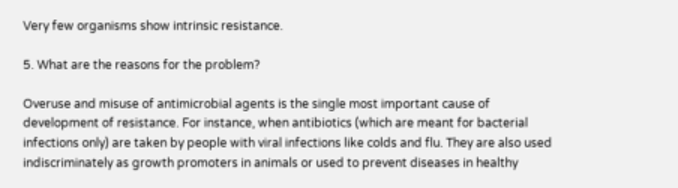Very few organisms show intrinsic resistance.

5. What are the reasons for the problem?

Overuse and misuse of antimicrobial agents is the single most important cause of development of resistance. For instance, when antibiotics (which are meant for bacterial infections only) are taken by people with viral infections like colds and flu. They are also used indiscriminately as growth promoters in animals or used to prevent diseases in healthy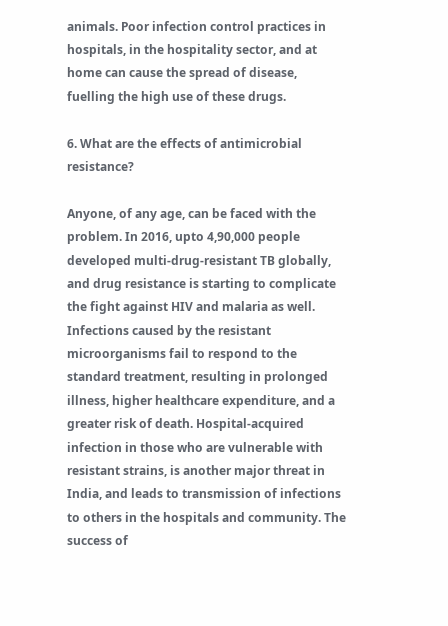animals. Poor infection control practices in hospitals, in the hospitality sector, and at home can cause the spread of disease, fuelling the high use of these drugs.

6. What are the effects of antimicrobial resistance?

Anyone, of any age, can be faced with the problem. In 2016, upto 4,90,000 people developed multi-drug-resistant TB globally, and drug resistance is starting to complicate the fight against HIV and malaria as well. Infections caused by the resistant microorganisms fail to respond to the standard treatment, resulting in prolonged illness, higher healthcare expenditure, and a greater risk of death. Hospital-acquired infection in those who are vulnerable with resistant strains, is another major threat in India, and leads to transmission of infections to others in the hospitals and community. The success of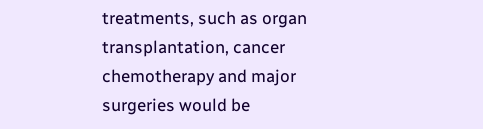treatments, such as organ transplantation, cancer chemotherapy and major surgeries would be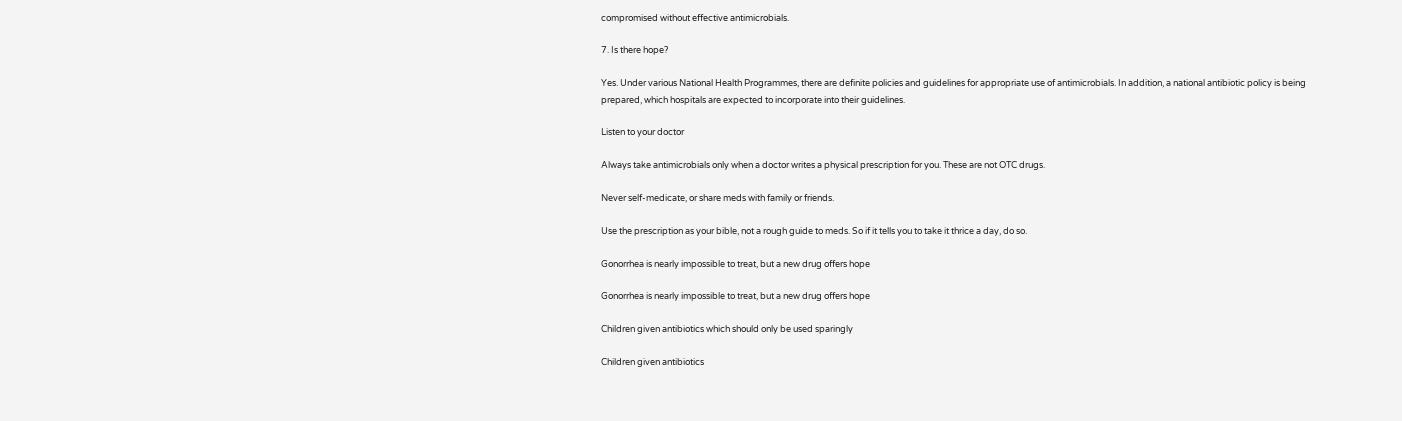compromised without effective antimicrobials.

7. Is there hope?

Yes. Under various National Health Programmes, there are definite policies and guidelines for appropriate use of antimicrobials. In addition, a national antibiotic policy is being prepared, which hospitals are expected to incorporate into their guidelines.

Listen to your doctor

Always take antimicrobials only when a doctor writes a physical prescription for you. These are not OTC drugs.

Never self-medicate, or share meds with family or friends.

Use the prescription as your bible, not a rough guide to meds. So if it tells you to take it thrice a day, do so.

Gonorrhea is nearly impossible to treat, but a new drug offers hope

Gonorrhea is nearly impossible to treat, but a new drug offers hope

Children given antibiotics which should only be used sparingly

Children given antibiotics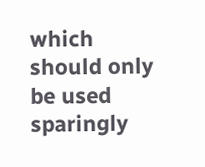which should only be used sparingly